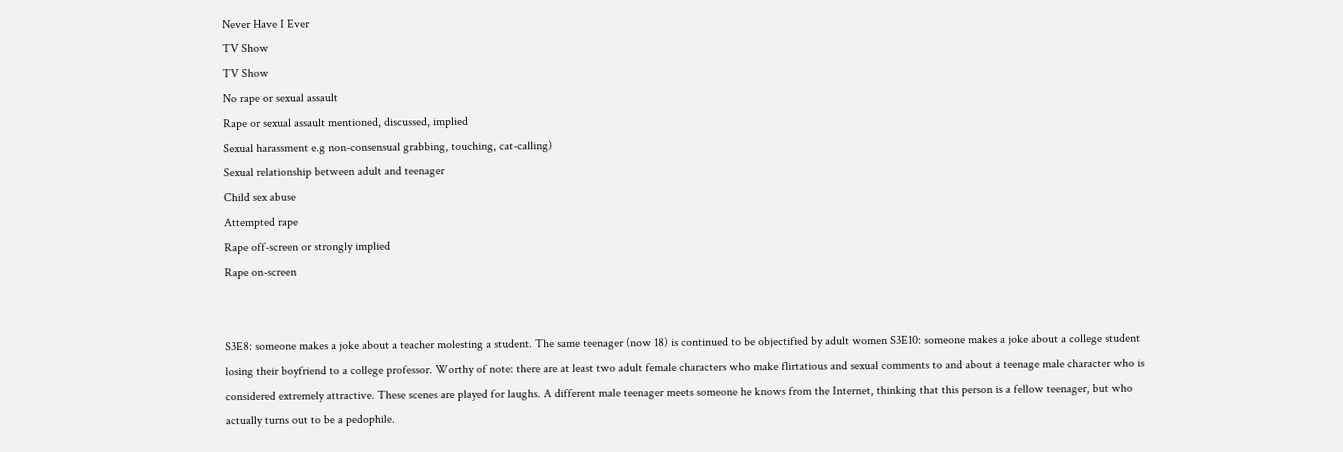Never Have I Ever
TV Show
TV Show
No rape or sexual assault
Rape or sexual assault mentioned, discussed, implied
Sexual harassment e.g non-consensual grabbing, touching, cat-calling)
Sexual relationship between adult and teenager
Child sex abuse
Attempted rape
Rape off-screen or strongly implied
Rape on-screen


S3E8: someone makes a joke about a teacher molesting a student. The same teenager (now 18) is continued to be objectified by adult women S3E10: someone makes a joke about a college student losing their boyfriend to a college professor. Worthy of note: there are at least two adult female characters who make flirtatious and sexual comments to and about a teenage male character who is considered extremely attractive. These scenes are played for laughs. A different male teenager meets someone he knows from the Internet, thinking that this person is a fellow teenager, but who actually turns out to be a pedophile.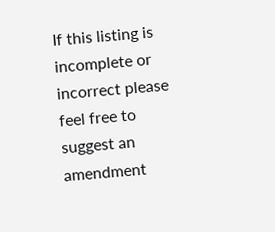If this listing is incomplete or incorrect please feel free to suggest an amendment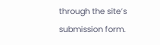through the site’s submission form.